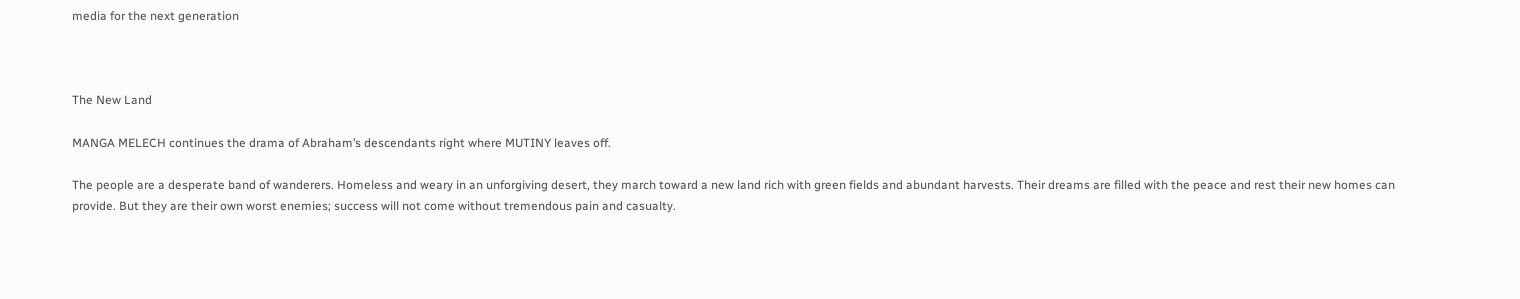media for the next generation



The New Land

MANGA MELECH continues the drama of Abraham’s descendants right where MUTINY leaves off.

The people are a desperate band of wanderers. Homeless and weary in an unforgiving desert, they march toward a new land rich with green fields and abundant harvests. Their dreams are filled with the peace and rest their new homes can provide. But they are their own worst enemies; success will not come without tremendous pain and casualty.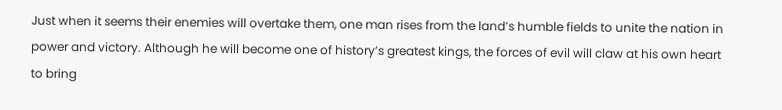Just when it seems their enemies will overtake them, one man rises from the land’s humble fields to unite the nation in power and victory. Although he will become one of history’s greatest kings, the forces of evil will claw at his own heart to bring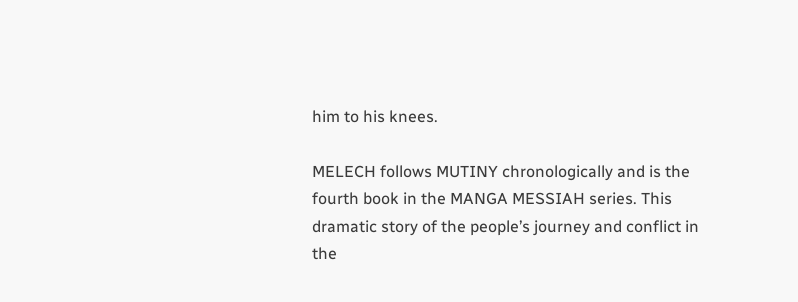him to his knees.

MELECH follows MUTINY chronologically and is the fourth book in the MANGA MESSIAH series. This dramatic story of the people’s journey and conflict in the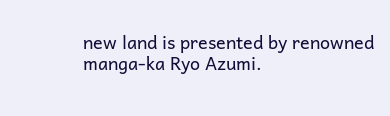new land is presented by renowned manga-ka Ryo Azumi.